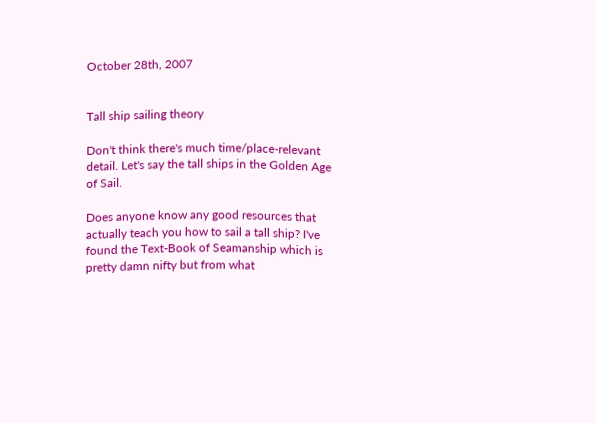October 28th, 2007


Tall ship sailing theory

Don't think there's much time/place-relevant detail. Let's say the tall ships in the Golden Age of Sail.

Does anyone know any good resources that actually teach you how to sail a tall ship? I've found the Text-Book of Seamanship which is pretty damn nifty but from what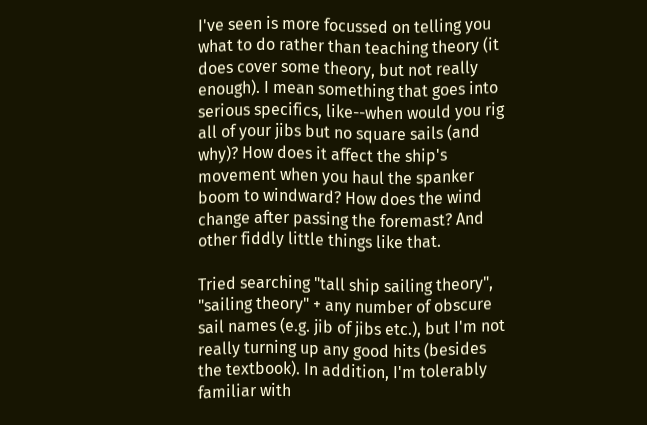I've seen is more focussed on telling you what to do rather than teaching theory (it does cover some theory, but not really enough). I mean something that goes into serious specifics, like--when would you rig all of your jibs but no square sails (and why)? How does it affect the ship's movement when you haul the spanker boom to windward? How does the wind change after passing the foremast? And other fiddly little things like that.

Tried searching "tall ship sailing theory", "sailing theory" + any number of obscure sail names (e.g. jib of jibs etc.), but I'm not really turning up any good hits (besides the textbook). In addition, I'm tolerably familiar with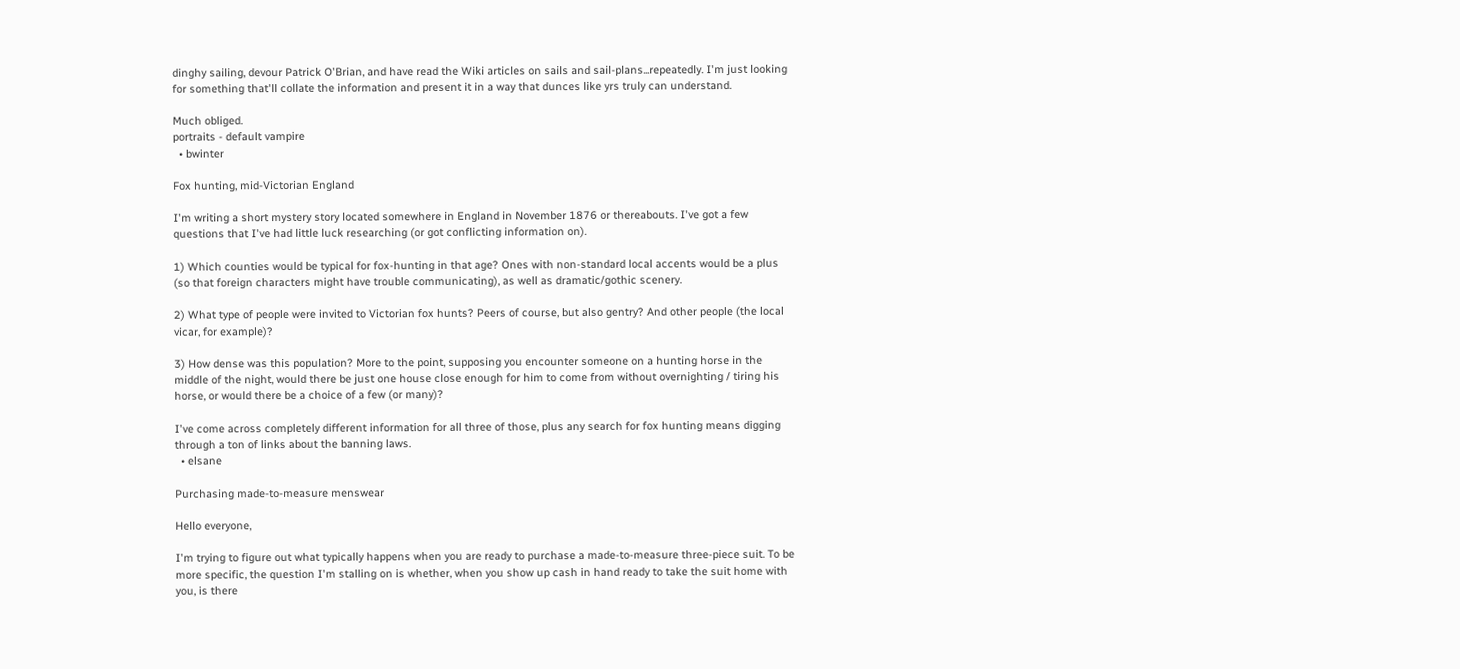dinghy sailing, devour Patrick O'Brian, and have read the Wiki articles on sails and sail-plans...repeatedly. I'm just looking for something that'll collate the information and present it in a way that dunces like yrs truly can understand.

Much obliged.
portraits - default vampire
  • bwinter

Fox hunting, mid-Victorian England

I'm writing a short mystery story located somewhere in England in November 1876 or thereabouts. I've got a few questions that I've had little luck researching (or got conflicting information on).

1) Which counties would be typical for fox-hunting in that age? Ones with non-standard local accents would be a plus (so that foreign characters might have trouble communicating), as well as dramatic/gothic scenery.

2) What type of people were invited to Victorian fox hunts? Peers of course, but also gentry? And other people (the local vicar, for example)?

3) How dense was this population? More to the point, supposing you encounter someone on a hunting horse in the middle of the night, would there be just one house close enough for him to come from without overnighting / tiring his horse, or would there be a choice of a few (or many)?

I've come across completely different information for all three of those, plus any search for fox hunting means digging through a ton of links about the banning laws.
  • elsane

Purchasing made-to-measure menswear

Hello everyone,

I'm trying to figure out what typically happens when you are ready to purchase a made-to-measure three-piece suit. To be more specific, the question I'm stalling on is whether, when you show up cash in hand ready to take the suit home with you, is there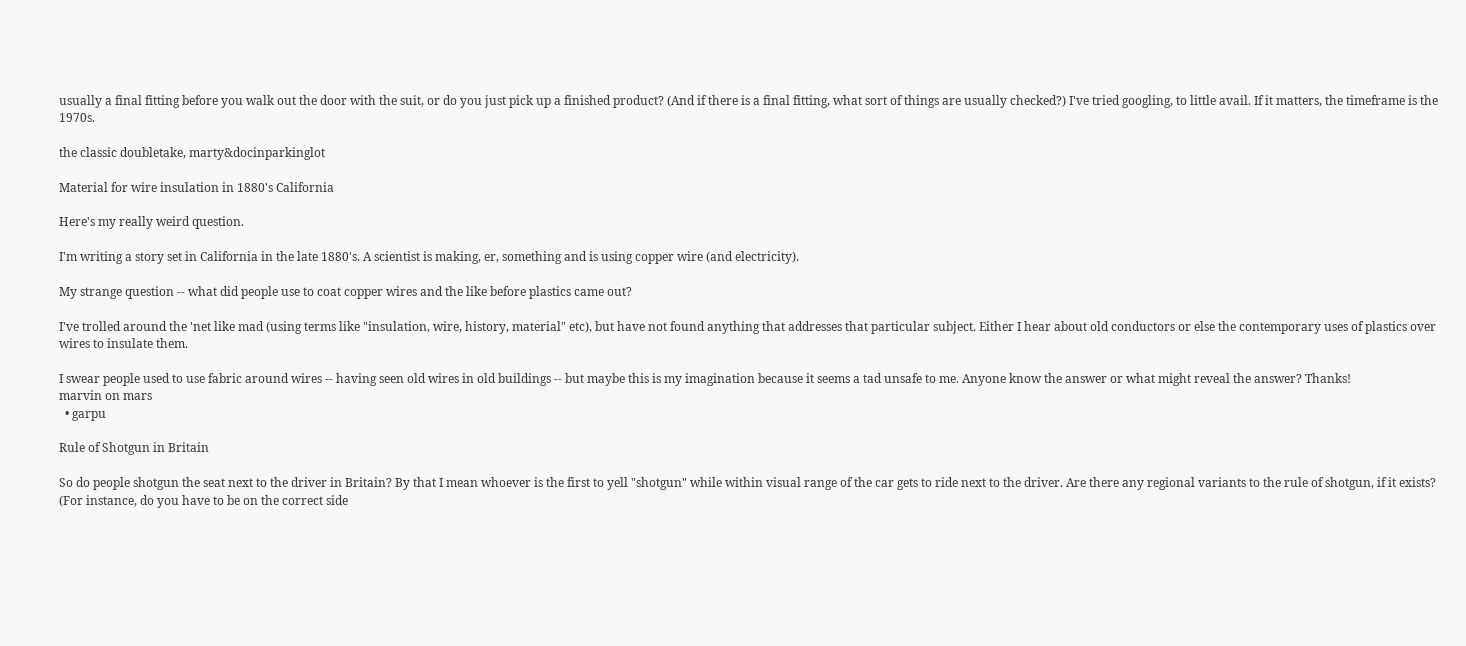usually a final fitting before you walk out the door with the suit, or do you just pick up a finished product? (And if there is a final fitting, what sort of things are usually checked?) I've tried googling, to little avail. If it matters, the timeframe is the 1970s.

the classic doubletake, marty&docinparkinglot

Material for wire insulation in 1880's California

Here's my really weird question.

I'm writing a story set in California in the late 1880's. A scientist is making, er, something and is using copper wire (and electricity).

My strange question -- what did people use to coat copper wires and the like before plastics came out?

I've trolled around the 'net like mad (using terms like "insulation, wire, history, material" etc), but have not found anything that addresses that particular subject. Either I hear about old conductors or else the contemporary uses of plastics over wires to insulate them.

I swear people used to use fabric around wires -- having seen old wires in old buildings -- but maybe this is my imagination because it seems a tad unsafe to me. Anyone know the answer or what might reveal the answer? Thanks!
marvin on mars
  • garpu

Rule of Shotgun in Britain

So do people shotgun the seat next to the driver in Britain? By that I mean whoever is the first to yell "shotgun" while within visual range of the car gets to ride next to the driver. Are there any regional variants to the rule of shotgun, if it exists? (For instance, do you have to be on the correct side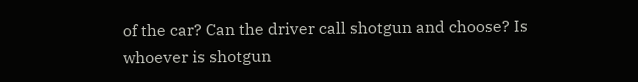of the car? Can the driver call shotgun and choose? Is whoever is shotgun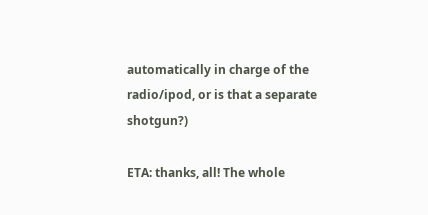automatically in charge of the radio/ipod, or is that a separate shotgun?)

ETA: thanks, all! The whole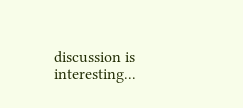discussion is interesting...